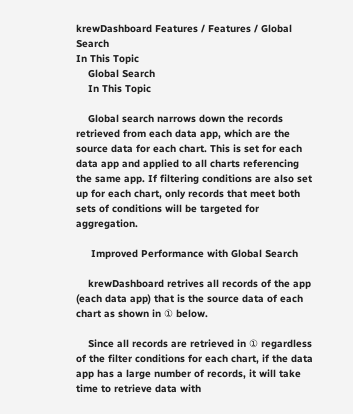krewDashboard Features / Features / Global Search
In This Topic
    Global Search
    In This Topic

    Global search narrows down the records retrieved from each data app, which are the source data for each chart. This is set for each data app and applied to all charts referencing the same app. If filtering conditions are also set up for each chart, only records that meet both sets of conditions will be targeted for aggregation.

     Improved Performance with Global Search

    krewDashboard retrives all records of the app (each data app) that is the source data of each chart as shown in ① below.

    Since all records are retrieved in ① regardless of the filter conditions for each chart, if the data app has a large number of records, it will take time to retrieve data with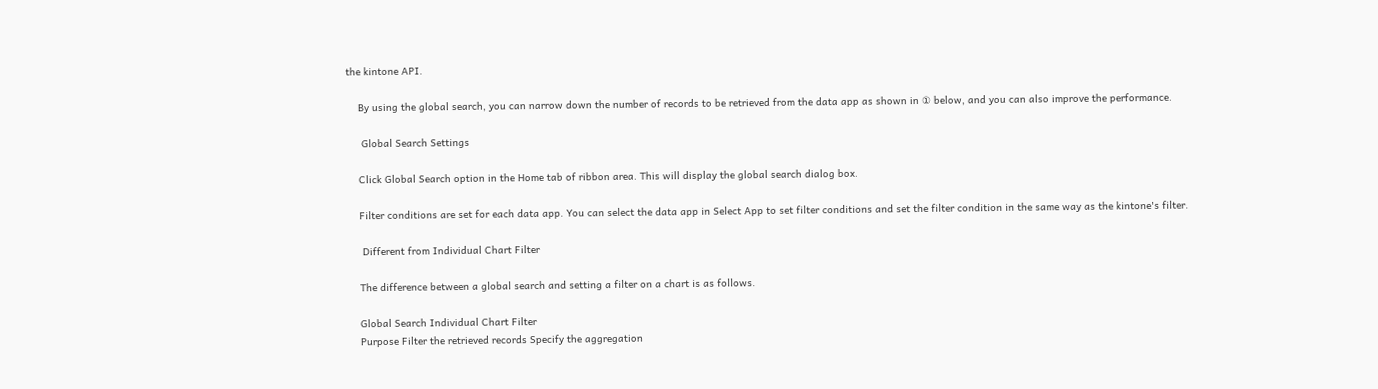the kintone API.

    By using the global search, you can narrow down the number of records to be retrieved from the data app as shown in ① below, and you can also improve the performance.

     Global Search Settings

    Click Global Search option in the Home tab of ribbon area. This will display the global search dialog box.

    Filter conditions are set for each data app. You can select the data app in Select App to set filter conditions and set the filter condition in the same way as the kintone's filter.

     Different from Individual Chart Filter

    The difference between a global search and setting a filter on a chart is as follows.

    Global Search Individual Chart Filter
    Purpose Filter the retrieved records Specify the aggregation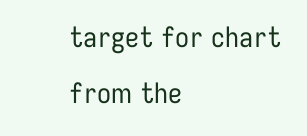target for chart from the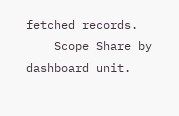fetched records.
    Scope Share by dashboard unit.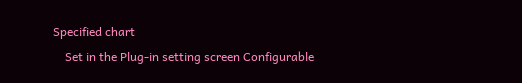Specified chart
    Set in the Plug-in setting screen Configurable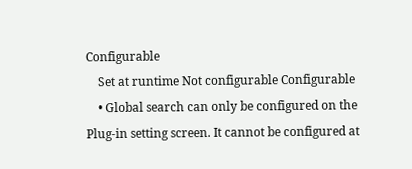Configurable
    Set at runtime Not configurable Configurable
    • Global search can only be configured on the Plug-in setting screen. It cannot be configured at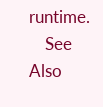runtime.
    See Also